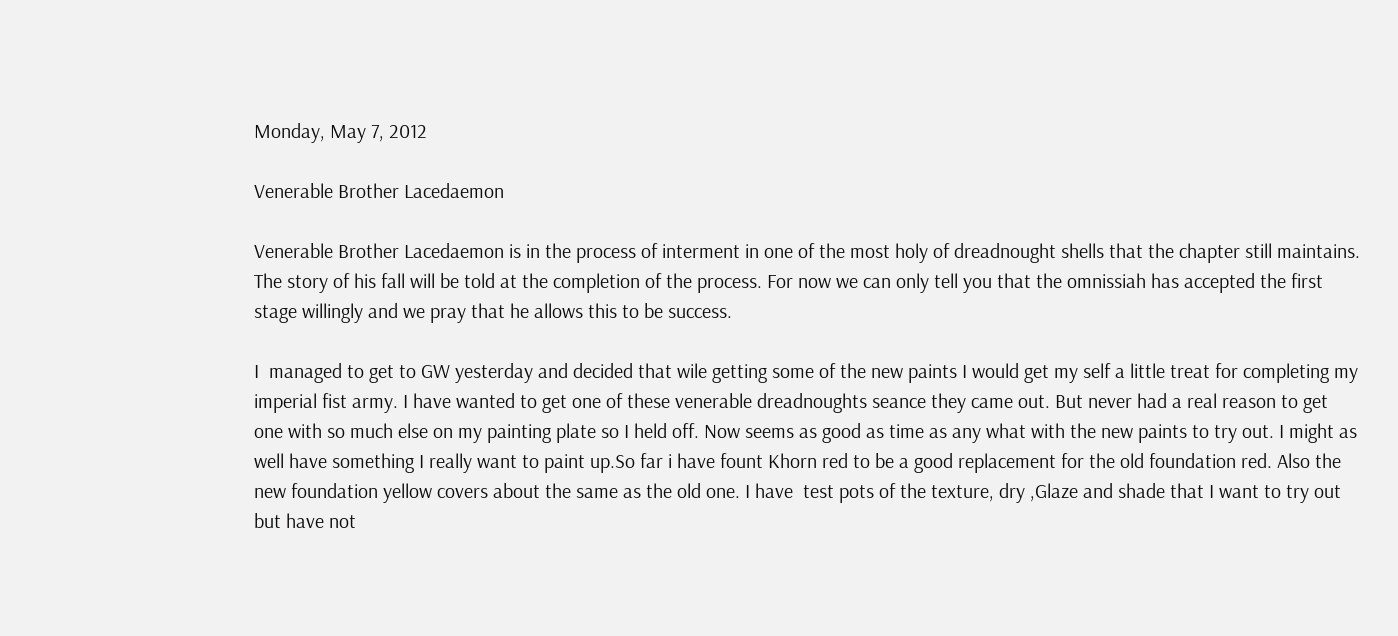Monday, May 7, 2012

Venerable Brother Lacedaemon

Venerable Brother Lacedaemon is in the process of interment in one of the most holy of dreadnought shells that the chapter still maintains.
The story of his fall will be told at the completion of the process. For now we can only tell you that the omnissiah has accepted the first stage willingly and we pray that he allows this to be success.

I  managed to get to GW yesterday and decided that wile getting some of the new paints I would get my self a little treat for completing my imperial fist army. I have wanted to get one of these venerable dreadnoughts seance they came out. But never had a real reason to get one with so much else on my painting plate so I held off. Now seems as good as time as any what with the new paints to try out. I might as well have something I really want to paint up.So far i have fount Khorn red to be a good replacement for the old foundation red. Also the new foundation yellow covers about the same as the old one. I have  test pots of the texture, dry ,Glaze and shade that I want to try out but have not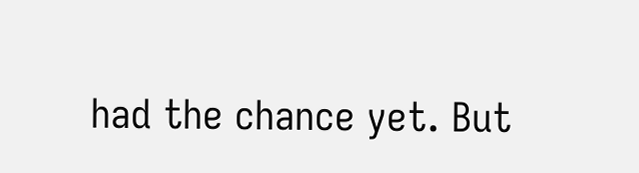had the chance yet. But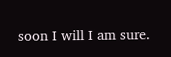soon I will I am sure.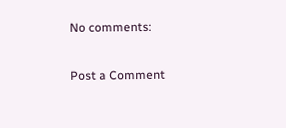No comments:

Post a Comment